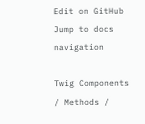Edit on GitHub
Jump to docs navigation

Twig Components / Methods /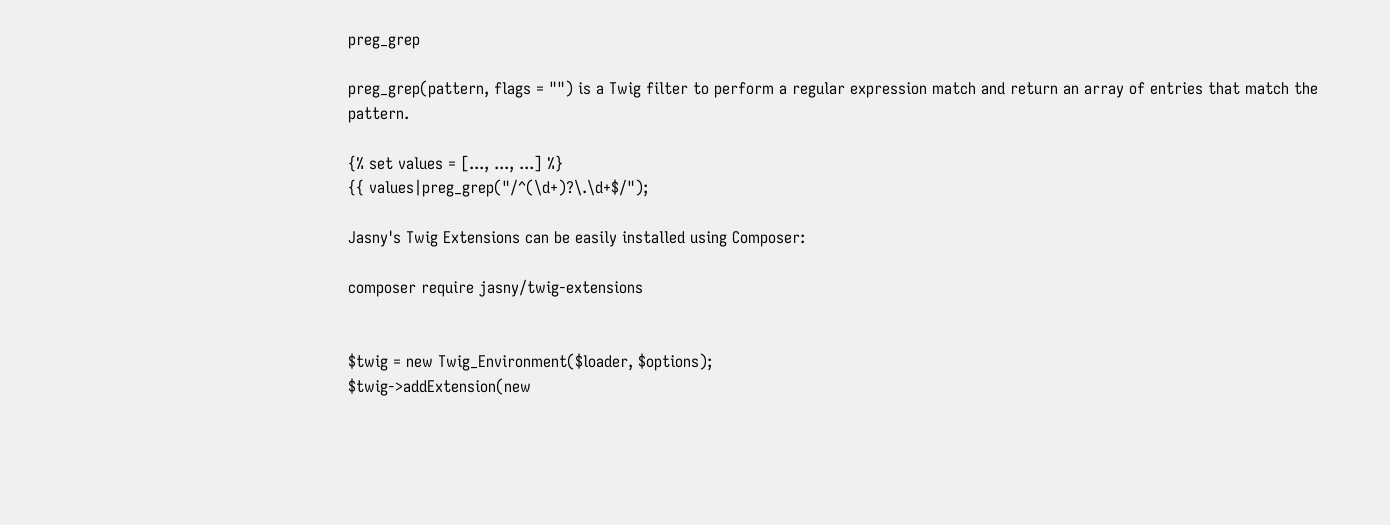preg_grep

preg_grep(pattern, flags = "") is a Twig filter to perform a regular expression match and return an array of entries that match the pattern.

{% set values = [..., ..., ...] %}
{{ values|preg_grep("/^(\d+)?\.\d+$/");

Jasny's Twig Extensions can be easily installed using Composer:

composer require jasny/twig-extensions


$twig = new Twig_Environment($loader, $options);
$twig->addExtension(new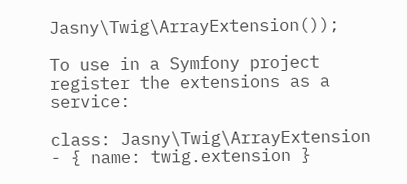Jasny\Twig\ArrayExtension());

To use in a Symfony project register the extensions as a service:

class: Jasny\Twig\ArrayExtension
- { name: twig.extension }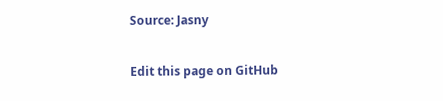Source: Jasny

Edit this page on GitHub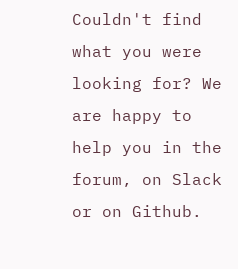Couldn't find what you were looking for? We are happy to help you in the forum, on Slack or on Github.